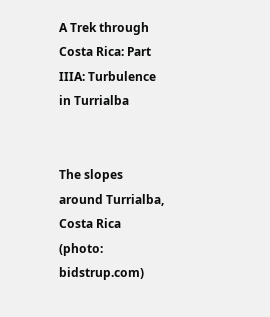A Trek through Costa Rica: Part IIIA: Turbulence in Turrialba


The slopes around Turrialba, Costa Rica (photo: bidstrup.com)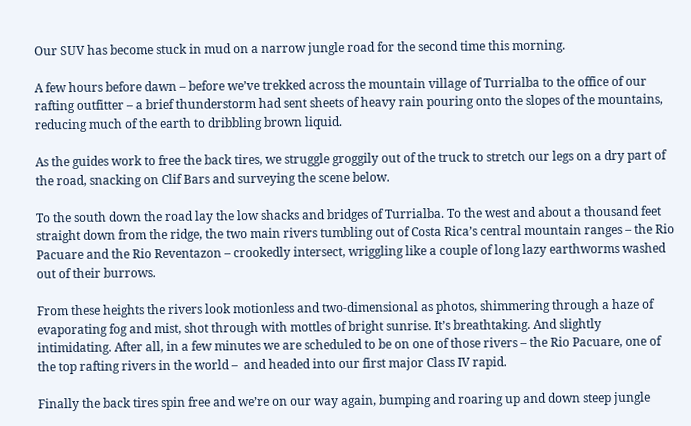Our SUV has become stuck in mud on a narrow jungle road for the second time this morning.

A few hours before dawn – before we’ve trekked across the mountain village of Turrialba to the office of our rafting outfitter – a brief thunderstorm had sent sheets of heavy rain pouring onto the slopes of the mountains, reducing much of the earth to dribbling brown liquid.

As the guides work to free the back tires, we struggle groggily out of the truck to stretch our legs on a dry part of the road, snacking on Clif Bars and surveying the scene below.

To the south down the road lay the low shacks and bridges of Turrialba. To the west and about a thousand feet straight down from the ridge, the two main rivers tumbling out of Costa Rica’s central mountain ranges – the Rio Pacuare and the Rio Reventazon – crookedly intersect, wriggling like a couple of long lazy earthworms washed out of their burrows.

From these heights the rivers look motionless and two-dimensional as photos, shimmering through a haze of evaporating fog and mist, shot through with mottles of bright sunrise. It’s breathtaking. And slightly intimidating. After all, in a few minutes we are scheduled to be on one of those rivers – the Rio Pacuare, one of the top rafting rivers in the world –  and headed into our first major Class IV rapid.

Finally the back tires spin free and we’re on our way again, bumping and roaring up and down steep jungle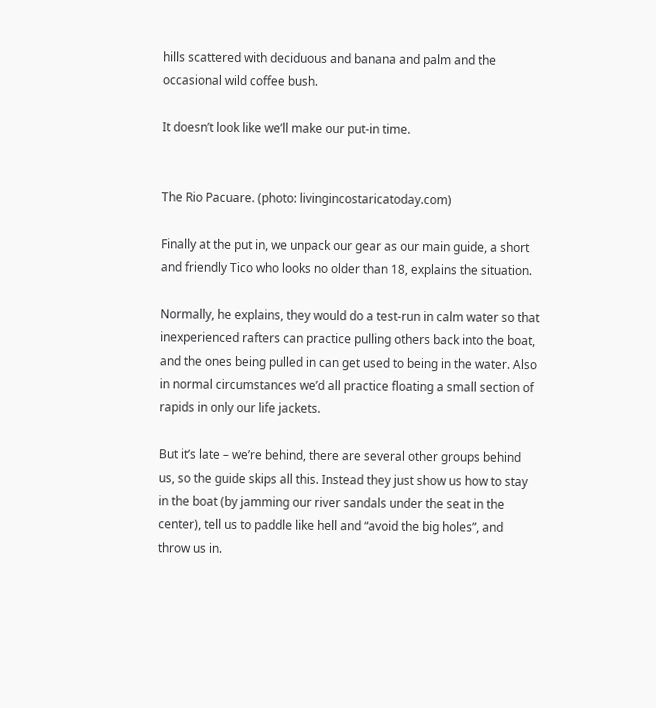hills scattered with deciduous and banana and palm and the occasional wild coffee bush.

It doesn’t look like we’ll make our put-in time.


The Rio Pacuare. (photo: livingincostaricatoday.com)

Finally at the put in, we unpack our gear as our main guide, a short and friendly Tico who looks no older than 18, explains the situation.

Normally, he explains, they would do a test-run in calm water so that inexperienced rafters can practice pulling others back into the boat, and the ones being pulled in can get used to being in the water. Also in normal circumstances we’d all practice floating a small section of rapids in only our life jackets.

But it’s late – we’re behind, there are several other groups behind us, so the guide skips all this. Instead they just show us how to stay in the boat (by jamming our river sandals under the seat in the center), tell us to paddle like hell and “avoid the big holes”, and throw us in.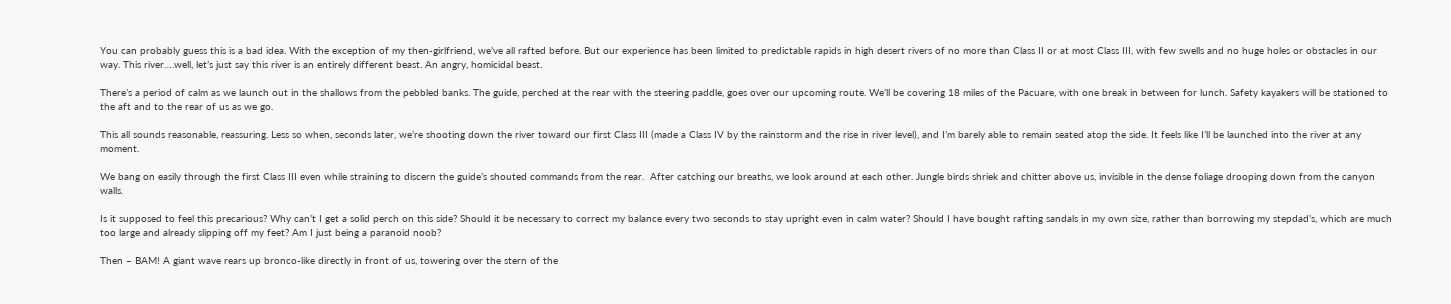You can probably guess this is a bad idea. With the exception of my then-girlfriend, we’ve all rafted before. But our experience has been limited to predictable rapids in high desert rivers of no more than Class II or at most Class III, with few swells and no huge holes or obstacles in our way. This river….well, let’s just say this river is an entirely different beast. An angry, homicidal beast.

There’s a period of calm as we launch out in the shallows from the pebbled banks. The guide, perched at the rear with the steering paddle, goes over our upcoming route. We’ll be covering 18 miles of the Pacuare, with one break in between for lunch. Safety kayakers will be stationed to the aft and to the rear of us as we go.

This all sounds reasonable, reassuring. Less so when, seconds later, we’re shooting down the river toward our first Class III (made a Class IV by the rainstorm and the rise in river level), and I’m barely able to remain seated atop the side. It feels like I’ll be launched into the river at any moment.

We bang on easily through the first Class III even while straining to discern the guide’s shouted commands from the rear.  After catching our breaths, we look around at each other. Jungle birds shriek and chitter above us, invisible in the dense foliage drooping down from the canyon walls.

Is it supposed to feel this precarious? Why can’t I get a solid perch on this side? Should it be necessary to correct my balance every two seconds to stay upright even in calm water? Should I have bought rafting sandals in my own size, rather than borrowing my stepdad’s, which are much too large and already slipping off my feet? Am I just being a paranoid noob?

Then – BAM! A giant wave rears up bronco-like directly in front of us, towering over the stern of the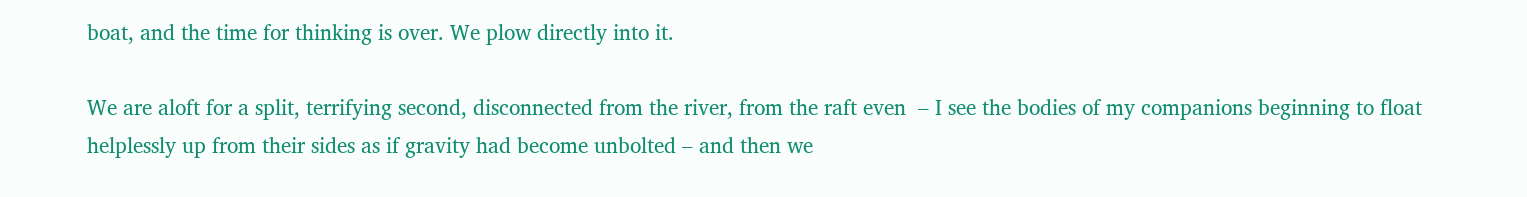boat, and the time for thinking is over. We plow directly into it.

We are aloft for a split, terrifying second, disconnected from the river, from the raft even  – I see the bodies of my companions beginning to float helplessly up from their sides as if gravity had become unbolted – and then we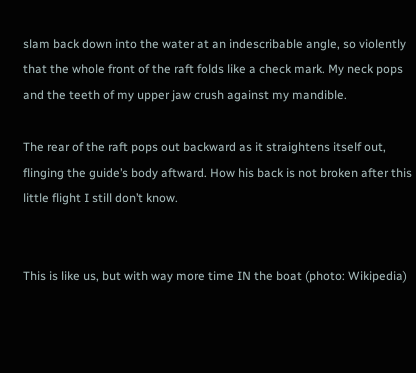slam back down into the water at an indescribable angle, so violently that the whole front of the raft folds like a check mark. My neck pops and the teeth of my upper jaw crush against my mandible.

The rear of the raft pops out backward as it straightens itself out, flinging the guide’s body aftward. How his back is not broken after this little flight I still don’t know.


This is like us, but with way more time IN the boat (photo: Wikipedia)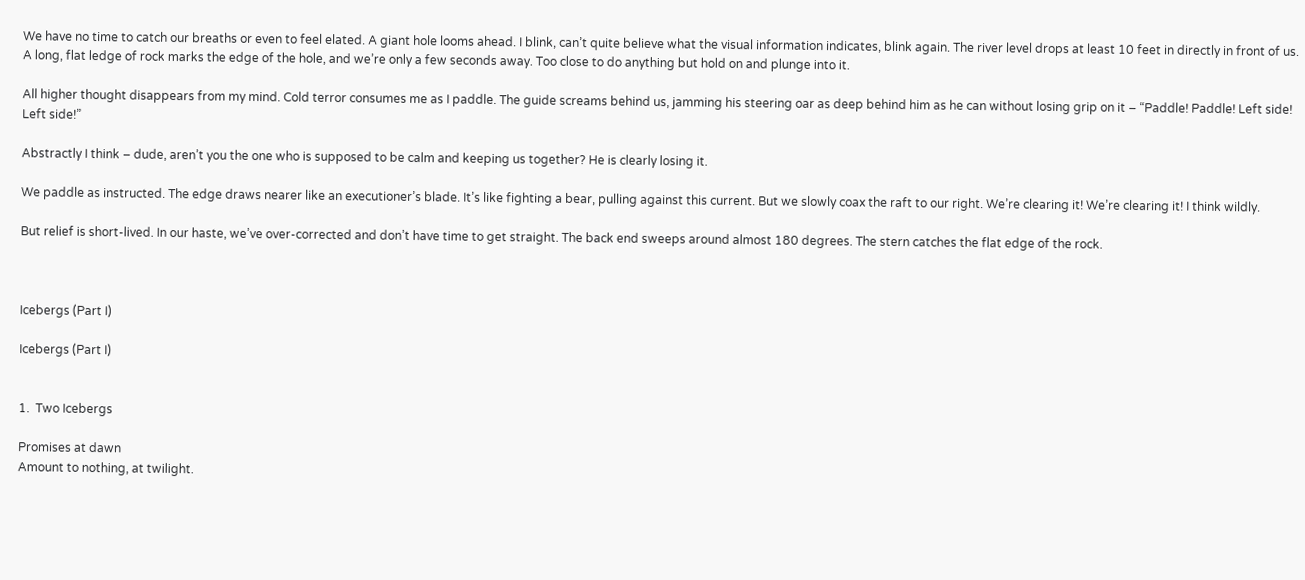We have no time to catch our breaths or even to feel elated. A giant hole looms ahead. I blink, can’t quite believe what the visual information indicates, blink again. The river level drops at least 10 feet in directly in front of us. A long, flat ledge of rock marks the edge of the hole, and we’re only a few seconds away. Too close to do anything but hold on and plunge into it.

All higher thought disappears from my mind. Cold terror consumes me as I paddle. The guide screams behind us, jamming his steering oar as deep behind him as he can without losing grip on it – “Paddle! Paddle! Left side! Left side!”

Abstractly I think – dude, aren’t you the one who is supposed to be calm and keeping us together? He is clearly losing it.

We paddle as instructed. The edge draws nearer like an executioner’s blade. It’s like fighting a bear, pulling against this current. But we slowly coax the raft to our right. We’re clearing it! We’re clearing it! I think wildly.

But relief is short-lived. In our haste, we’ve over-corrected and don’t have time to get straight. The back end sweeps around almost 180 degrees. The stern catches the flat edge of the rock.



Icebergs (Part I)

Icebergs (Part I)


1.  Two Icebergs

Promises at dawn
Amount to nothing, at twilight.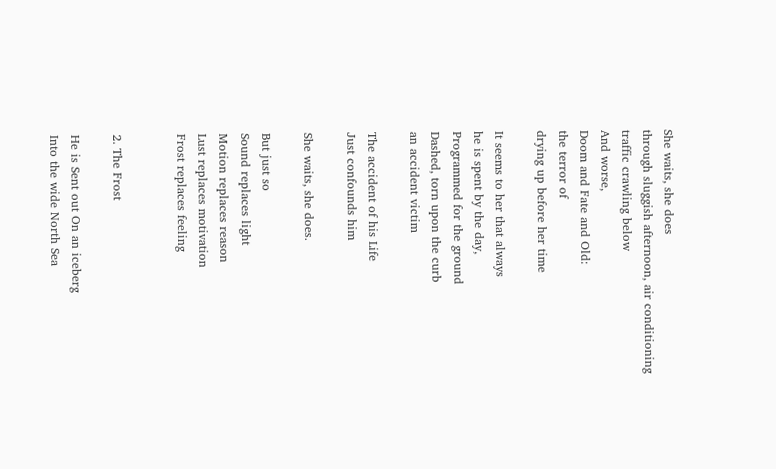She waits, she does
through sluggish afternoon, air conditioning
traffic crawling below
And worse,
Doom and Fate and Old:
the terror of
drying up before her time

It seems to her that always
he is spent by the day,
Programmed for the ground
Dashed, torn upon the curb
an accident victim

The accident of his Life
Just confounds him

She waits, she does.

But just so
Sound replaces light
Motion replaces reason
Lust replaces motivation
Frost replaces feeling


2. The Frost

He is Sent out On an iceberg
Into the wide North Sea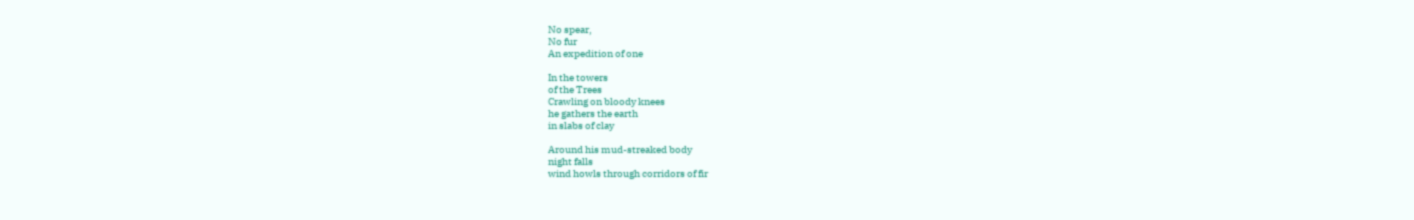No spear,
No fur
An expedition of one

In the towers
of the Trees
Crawling on bloody knees
he gathers the earth
in slabs of clay

Around his mud-streaked body
night falls
wind howls through corridors of fir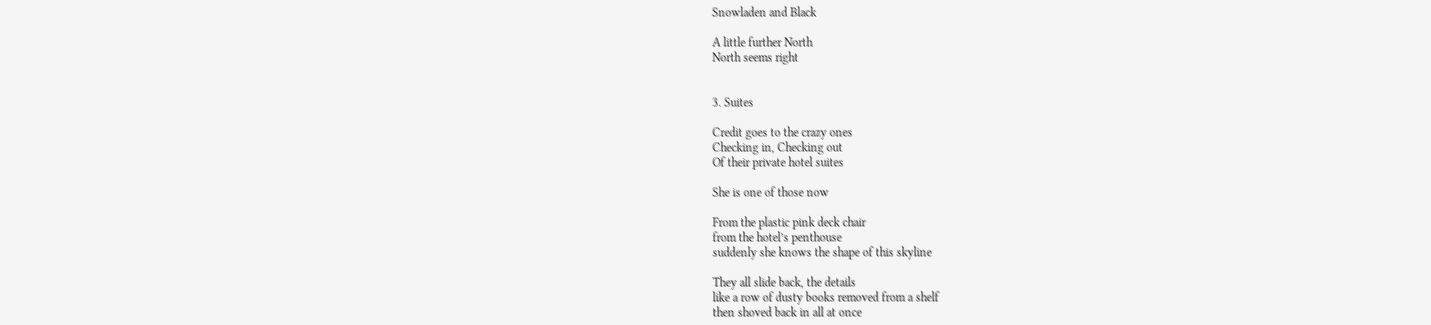Snowladen and Black

A little further North
North seems right


3. Suites

Credit goes to the crazy ones
Checking in, Checking out
Of their private hotel suites

She is one of those now

From the plastic pink deck chair
from the hotel’s penthouse
suddenly she knows the shape of this skyline

They all slide back, the details
like a row of dusty books removed from a shelf
then shoved back in all at once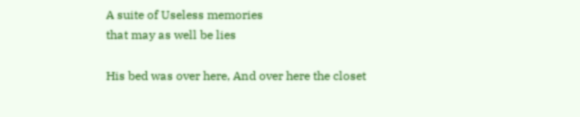A suite of Useless memories
that may as well be lies

His bed was over here, And over here the closet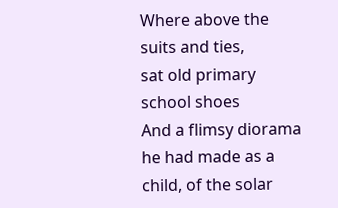Where above the suits and ties,
sat old primary school shoes
And a flimsy diorama he had made as a child, of the solar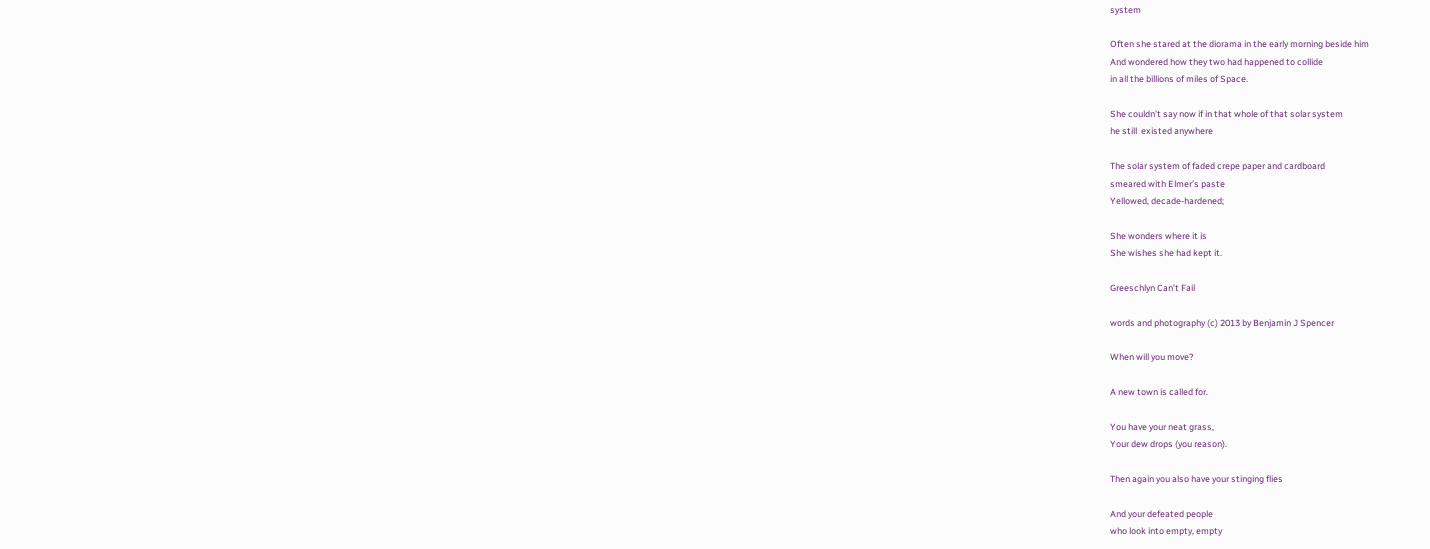system

Often she stared at the diorama in the early morning beside him
And wondered how they two had happened to collide
in all the billions of miles of Space.

She couldn’t say now if in that whole of that solar system
he still  existed anywhere

The solar system of faded crepe paper and cardboard
smeared with Elmer’s paste
Yellowed, decade-hardened;

She wonders where it is
She wishes she had kept it.

Greeschlyn Can’t Fail

words and photography (c) 2013 by Benjamin J Spencer

When will you move?

A new town is called for.

You have your neat grass,
Your dew drops (you reason).

Then again you also have your stinging flies

And your defeated people
who look into empty, empty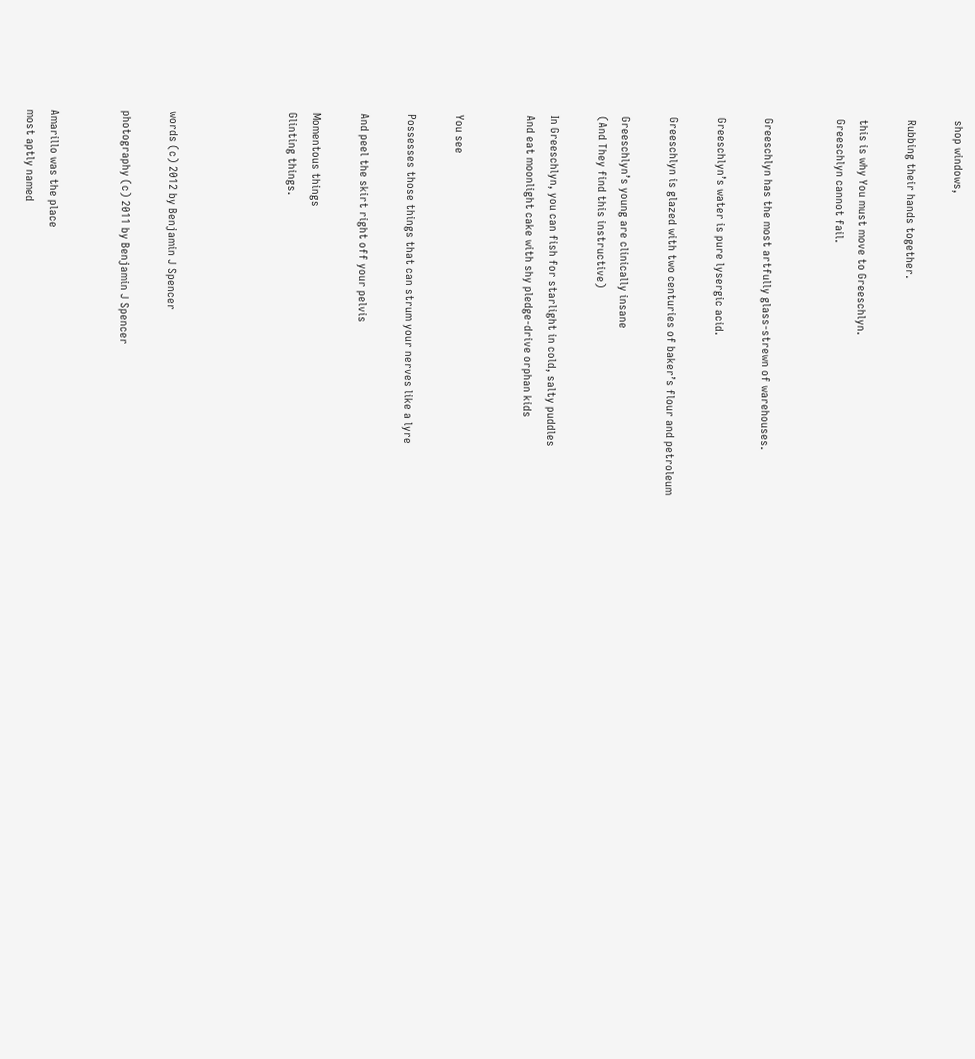shop windows,

Rubbing their hands together.

this is why You must move to Greeschlyn.
Greeschlyn cannot fail.


Greeschlyn has the most artfully glass-strewn of warehouses.

Greeschlyn’s water is pure lysergic acid.

Greeschlyn is glazed with two centuries of baker’s flour and petroleum

Greeschlyn’s young are clinically insane
(And They find this instructive)

In Greeschlyn, you can fish for starlight in cold, salty puddles
And eat moonlight cake with shy pledge-drive orphan kids


You see

Possesses those things that can strum your nerves like a lyre

And peel the skirt right off your pelvis

Momentous things
Glinting things.




words (c) 2012 by Benjamin J Spencer

photography (c) 2011 by Benjamin J Spencer


Amarillo was the place
most aptly named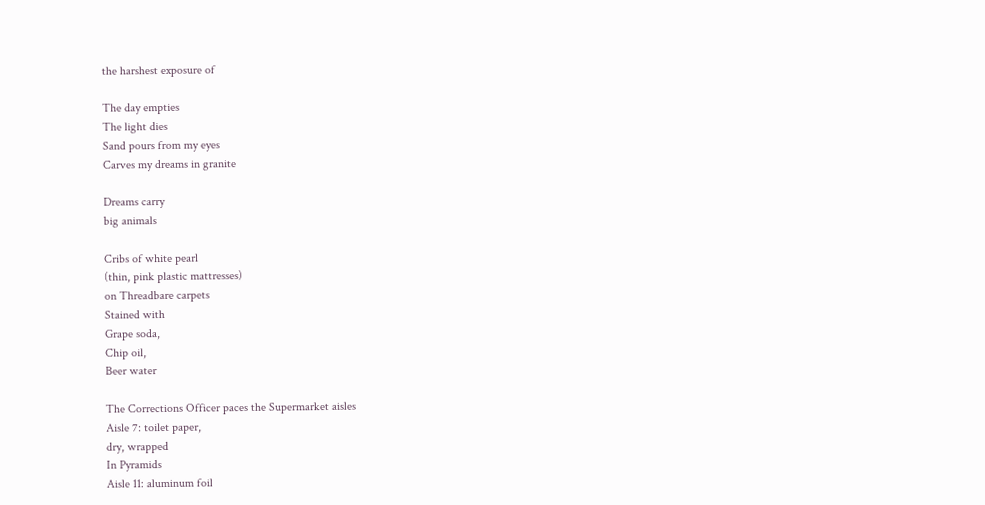the harshest exposure of

The day empties
The light dies
Sand pours from my eyes
Carves my dreams in granite

Dreams carry
big animals

Cribs of white pearl
(thin, pink plastic mattresses)
on Threadbare carpets
Stained with
Grape soda,
Chip oil,
Beer water

The Corrections Officer paces the Supermarket aisles
Aisle 7: toilet paper,
dry, wrapped
In Pyramids
Aisle 11: aluminum foil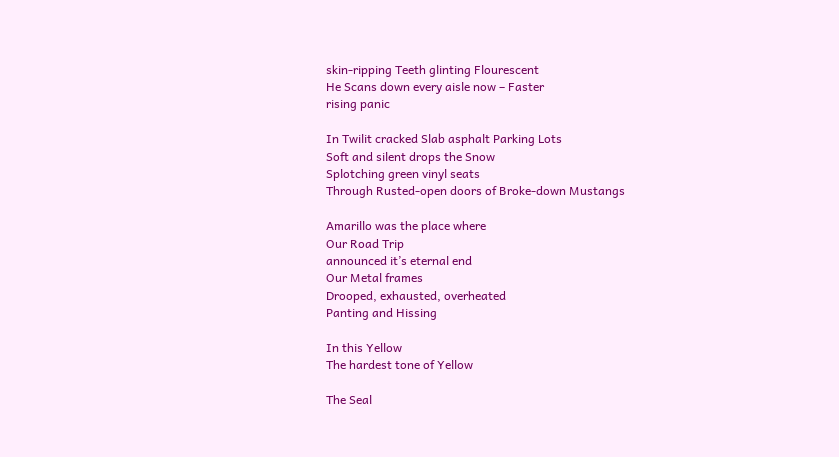skin-ripping Teeth glinting Flourescent
He Scans down every aisle now – Faster
rising panic

In Twilit cracked Slab asphalt Parking Lots
Soft and silent drops the Snow
Splotching green vinyl seats
Through Rusted-open doors of Broke-down Mustangs

Amarillo was the place where
Our Road Trip
announced it’s eternal end
Our Metal frames
Drooped, exhausted, overheated
Panting and Hissing

In this Yellow
The hardest tone of Yellow

The Seal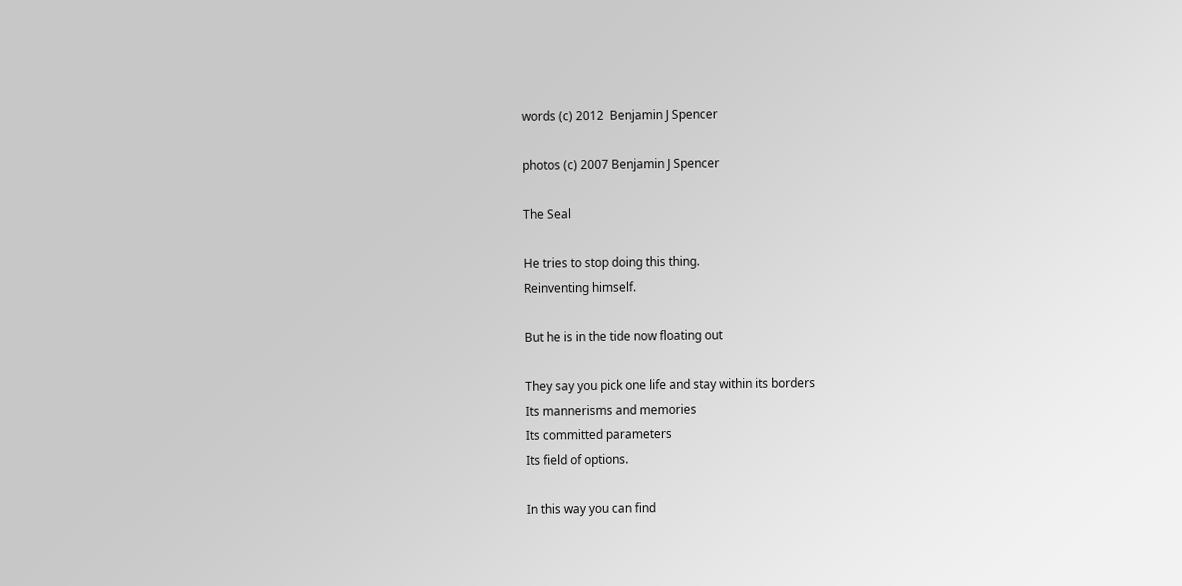words (c) 2012  Benjamin J Spencer

photos (c) 2007 Benjamin J Spencer

The Seal

He tries to stop doing this thing.
Reinventing himself.

But he is in the tide now floating out

They say you pick one life and stay within its borders
Its mannerisms and memories
Its committed parameters
Its field of options.

In this way you can find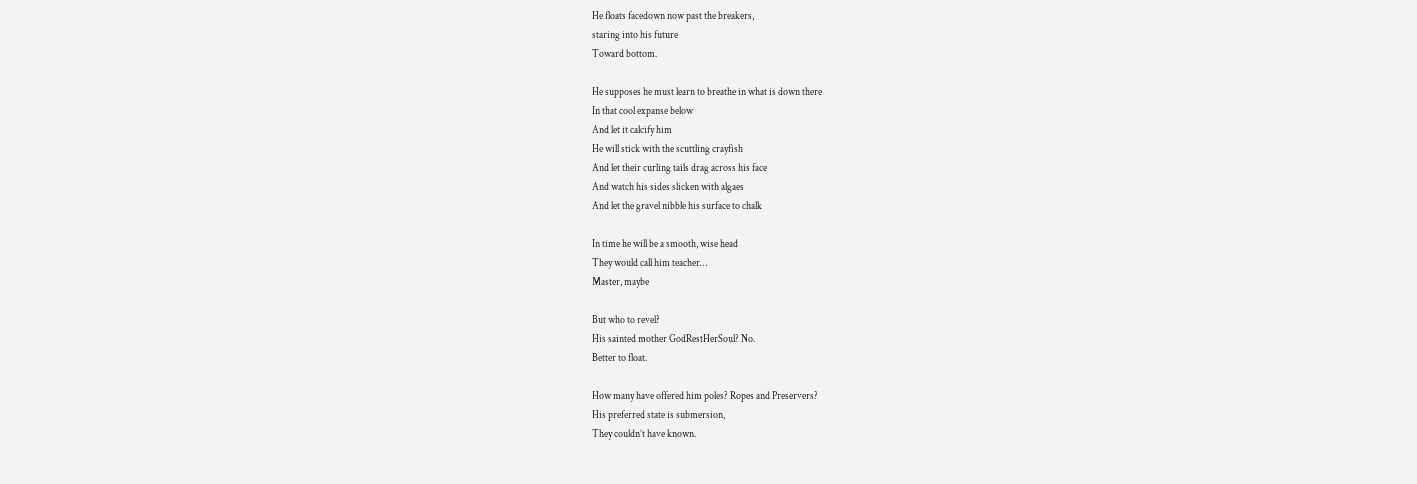He floats facedown now past the breakers,
staring into his future
Toward bottom.

He supposes he must learn to breathe in what is down there
In that cool expanse below
And let it calcify him
He will stick with the scuttling crayfish
And let their curling tails drag across his face
And watch his sides slicken with algaes
And let the gravel nibble his surface to chalk

In time he will be a smooth, wise head
They would call him teacher…
Master, maybe

But who to revel?
His sainted mother GodRestHerSoul? No.
Better to float.

How many have offered him poles? Ropes and Preservers?
His preferred state is submersion,
They couldn’t have known.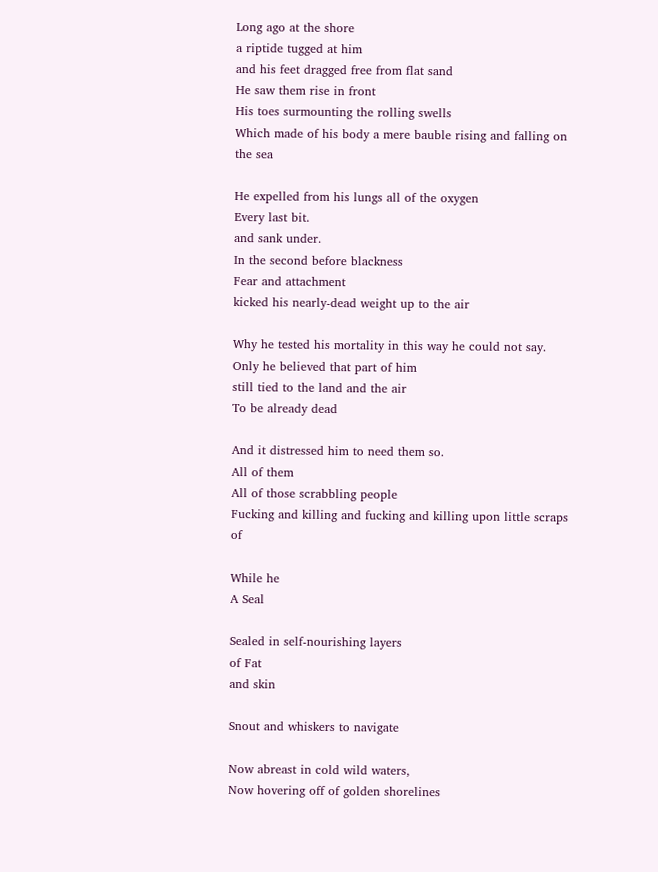Long ago at the shore
a riptide tugged at him
and his feet dragged free from flat sand
He saw them rise in front
His toes surmounting the rolling swells
Which made of his body a mere bauble rising and falling on the sea

He expelled from his lungs all of the oxygen
Every last bit.
and sank under.
In the second before blackness
Fear and attachment
kicked his nearly-dead weight up to the air

Why he tested his mortality in this way he could not say.
Only he believed that part of him
still tied to the land and the air
To be already dead

And it distressed him to need them so.
All of them
All of those scrabbling people
Fucking and killing and fucking and killing upon little scraps of

While he
A Seal

Sealed in self-nourishing layers
of Fat
and skin

Snout and whiskers to navigate

Now abreast in cold wild waters,
Now hovering off of golden shorelines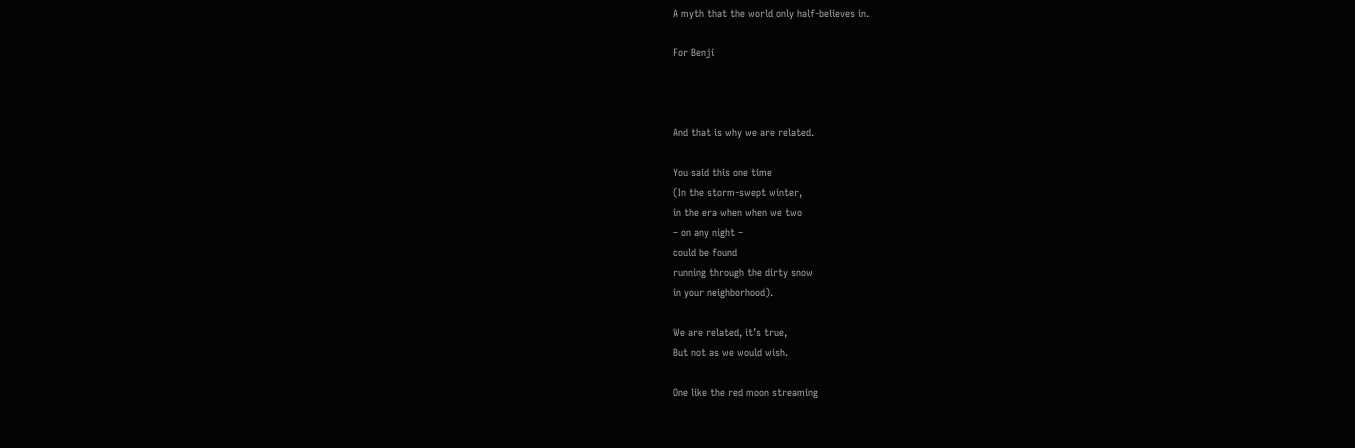A myth that the world only half-believes in.

For Benji



And that is why we are related.

You said this one time
(In the storm-swept winter,
in the era when when we two
– on any night –
could be found
running through the dirty snow
in your neighborhood).

We are related, it’s true,
But not as we would wish.

One like the red moon streaming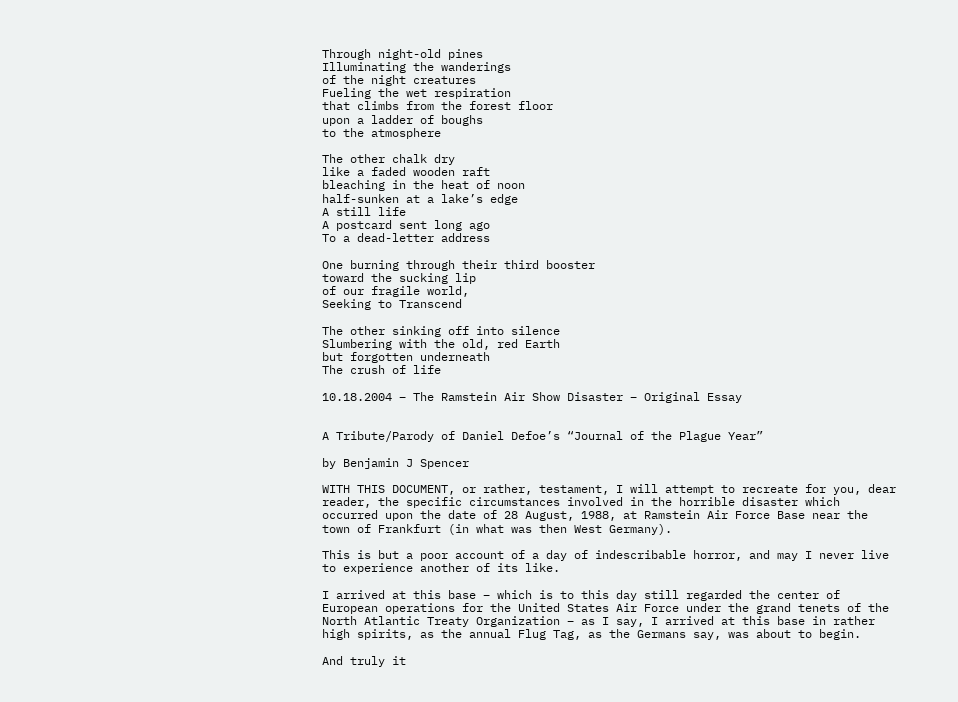Through night-old pines
Illuminating the wanderings
of the night creatures
Fueling the wet respiration
that climbs from the forest floor
upon a ladder of boughs
to the atmosphere

The other chalk dry
like a faded wooden raft
bleaching in the heat of noon
half-sunken at a lake’s edge
A still life
A postcard sent long ago
To a dead-letter address

One burning through their third booster
toward the sucking lip
of our fragile world,
Seeking to Transcend

The other sinking off into silence
Slumbering with the old, red Earth
but forgotten underneath
The crush of life

10.18.2004 – The Ramstein Air Show Disaster – Original Essay


A Tribute/Parody of Daniel Defoe’s “Journal of the Plague Year”

by Benjamin J Spencer

WITH THIS DOCUMENT, or rather, testament, I will attempt to recreate for you, dear reader, the specific circumstances involved in the horrible disaster which occurred upon the date of 28 August, 1988, at Ramstein Air Force Base near the town of Frankfurt (in what was then West Germany).

This is but a poor account of a day of indescribable horror, and may I never live to experience another of its like.

I arrived at this base – which is to this day still regarded the center of European operations for the United States Air Force under the grand tenets of the North Atlantic Treaty Organization – as I say, I arrived at this base in rather high spirits, as the annual Flug Tag, as the Germans say, was about to begin.

And truly it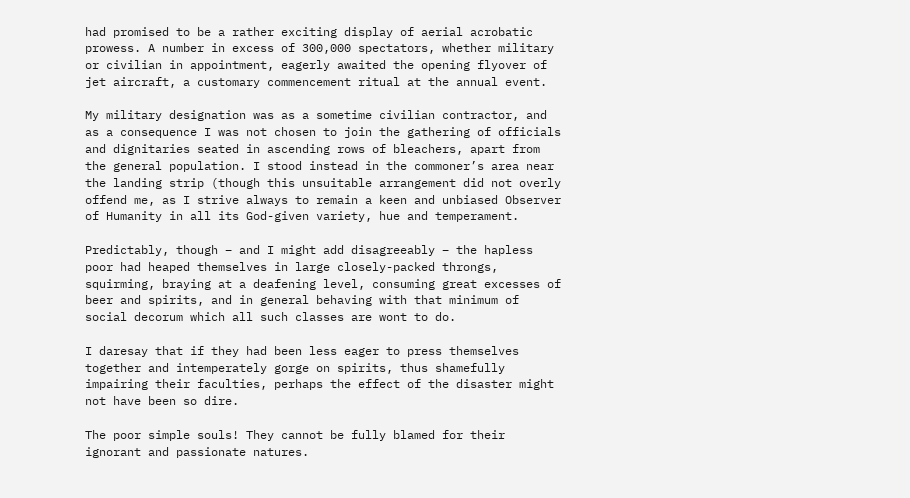had promised to be a rather exciting display of aerial acrobatic prowess. A number in excess of 300,000 spectators, whether military or civilian in appointment, eagerly awaited the opening flyover of jet aircraft, a customary commencement ritual at the annual event.

My military designation was as a sometime civilian contractor, and as a consequence I was not chosen to join the gathering of officials and dignitaries seated in ascending rows of bleachers, apart from the general population. I stood instead in the commoner’s area near the landing strip (though this unsuitable arrangement did not overly offend me, as I strive always to remain a keen and unbiased Observer of Humanity in all its God-given variety, hue and temperament.

Predictably, though – and I might add disagreeably – the hapless poor had heaped themselves in large closely-packed throngs, squirming, braying at a deafening level, consuming great excesses of beer and spirits, and in general behaving with that minimum of social decorum which all such classes are wont to do.

I daresay that if they had been less eager to press themselves together and intemperately gorge on spirits, thus shamefully impairing their faculties, perhaps the effect of the disaster might not have been so dire.

The poor simple souls! They cannot be fully blamed for their ignorant and passionate natures.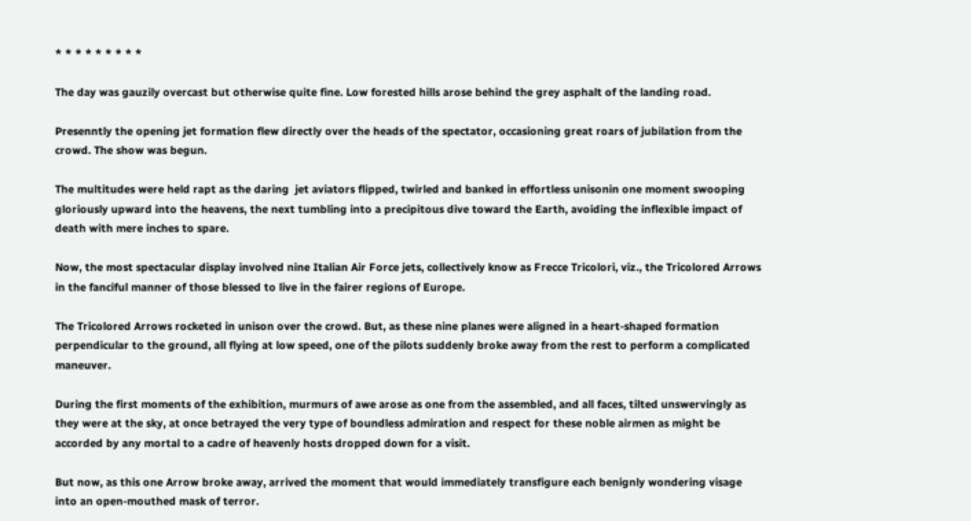* * * * * * * * *

The day was gauzily overcast but otherwise quite fine. Low forested hills arose behind the grey asphalt of the landing road.

Presenntly the opening jet formation flew directly over the heads of the spectator, occasioning great roars of jubilation from the crowd. The show was begun.

The multitudes were held rapt as the daring  jet aviators flipped, twirled and banked in effortless unisonin one moment swooping gloriously upward into the heavens, the next tumbling into a precipitous dive toward the Earth, avoiding the inflexible impact of death with mere inches to spare.

Now, the most spectacular display involved nine Italian Air Force jets, collectively know as Frecce Tricolori, viz., the Tricolored Arrows in the fanciful manner of those blessed to live in the fairer regions of Europe.

The Tricolored Arrows rocketed in unison over the crowd. But, as these nine planes were aligned in a heart-shaped formation perpendicular to the ground, all flying at low speed, one of the pilots suddenly broke away from the rest to perform a complicated maneuver.

During the first moments of the exhibition, murmurs of awe arose as one from the assembled, and all faces, tilted unswervingly as they were at the sky, at once betrayed the very type of boundless admiration and respect for these noble airmen as might be accorded by any mortal to a cadre of heavenly hosts dropped down for a visit.

But now, as this one Arrow broke away, arrived the moment that would immediately transfigure each benignly wondering visage into an open-mouthed mask of terror.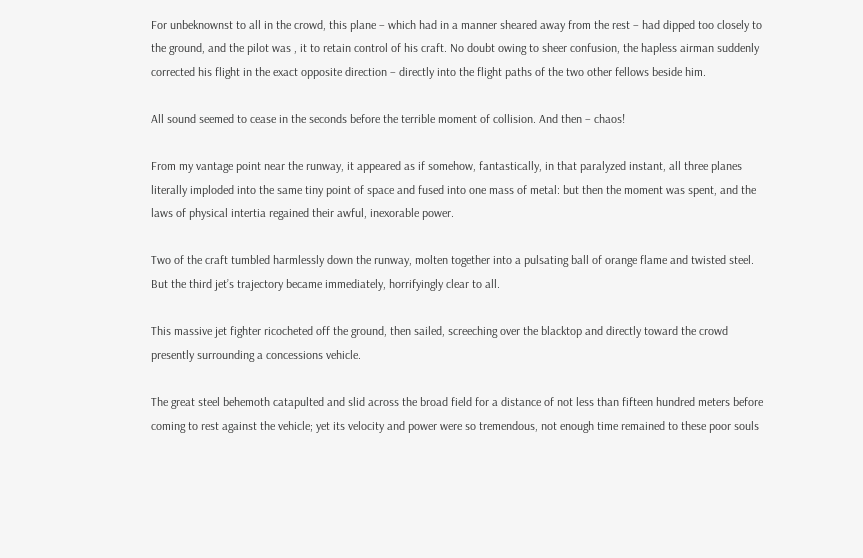For unbeknownst to all in the crowd, this plane – which had in a manner sheared away from the rest – had dipped too closely to the ground, and the pilot was , it to retain control of his craft. No doubt owing to sheer confusion, the hapless airman suddenly corrected his flight in the exact opposite direction – directly into the flight paths of the two other fellows beside him.

All sound seemed to cease in the seconds before the terrible moment of collision. And then – chaos!

From my vantage point near the runway, it appeared as if somehow, fantastically, in that paralyzed instant, all three planes literally imploded into the same tiny point of space and fused into one mass of metal: but then the moment was spent, and the laws of physical intertia regained their awful, inexorable power.

Two of the craft tumbled harmlessly down the runway, molten together into a pulsating ball of orange flame and twisted steel. But the third jet’s trajectory became immediately, horrifyingly clear to all.

This massive jet fighter ricocheted off the ground, then sailed, screeching over the blacktop and directly toward the crowd presently surrounding a concessions vehicle.

The great steel behemoth catapulted and slid across the broad field for a distance of not less than fifteen hundred meters before coming to rest against the vehicle; yet its velocity and power were so tremendous, not enough time remained to these poor souls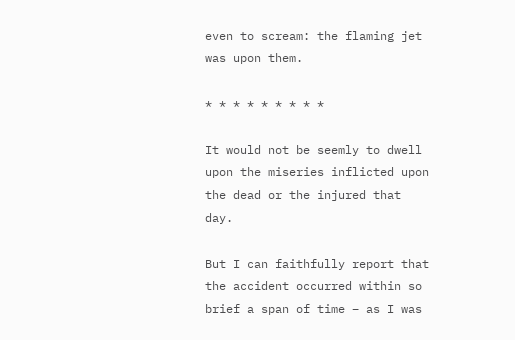even to scream: the flaming jet was upon them.

* * * * * * * * *

It would not be seemly to dwell upon the miseries inflicted upon the dead or the injured that day.

But I can faithfully report that the accident occurred within so brief a span of time – as I was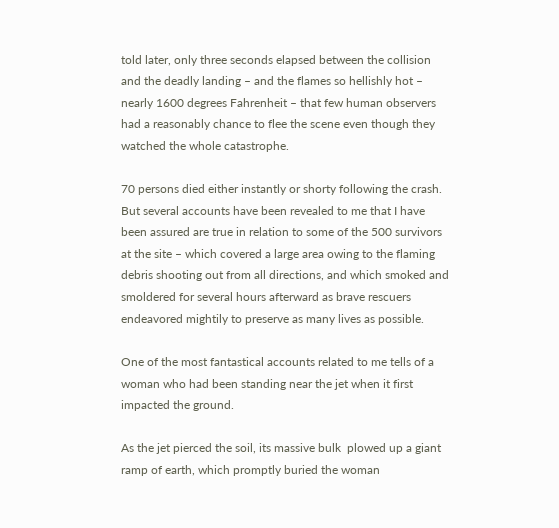told later, only three seconds elapsed between the collision and the deadly landing – and the flames so hellishly hot – nearly 1600 degrees Fahrenheit – that few human observers had a reasonably chance to flee the scene even though they watched the whole catastrophe.

70 persons died either instantly or shorty following the crash. But several accounts have been revealed to me that I have been assured are true in relation to some of the 500 survivors at the site – which covered a large area owing to the flaming debris shooting out from all directions, and which smoked and smoldered for several hours afterward as brave rescuers endeavored mightily to preserve as many lives as possible.

One of the most fantastical accounts related to me tells of a woman who had been standing near the jet when it first impacted the ground.

As the jet pierced the soil, its massive bulk  plowed up a giant ramp of earth, which promptly buried the woman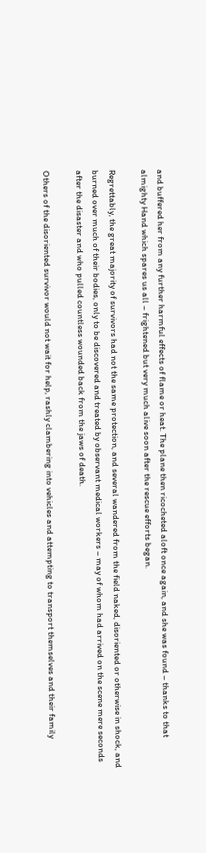and buffered her from any further harmful effects of flame or heat. The plane then ricocheted aloft once again, and she was found – thanks to that almighty Hand which spares us all – frightened but very much alive soon after the rescue efforts began.

Regrettably, the great majority of survivors had not the same protection, and several wandered from the field naked, disoriented or otherwise in shock, and burned over much of their bodies, only to be discovered and treated by observant medical workers – may of whom had arrived on the scene mere seconds after the disaster and who pulled countless wounded back from the jaws of death.

Others of the disoriented survivor would not wait for help, rashly clambering into vehicles and attempting to transport themselves and their family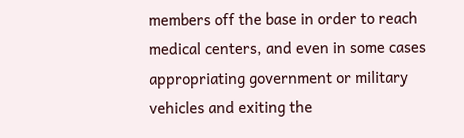members off the base in order to reach medical centers, and even in some cases appropriating government or military vehicles and exiting the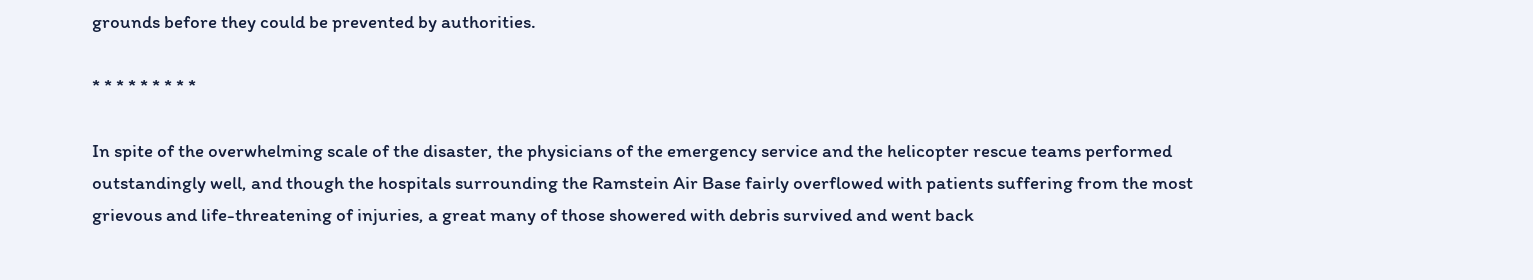grounds before they could be prevented by authorities.

* * * * * * * * *

In spite of the overwhelming scale of the disaster, the physicians of the emergency service and the helicopter rescue teams performed outstandingly well, and though the hospitals surrounding the Ramstein Air Base fairly overflowed with patients suffering from the most grievous and life-threatening of injuries, a great many of those showered with debris survived and went back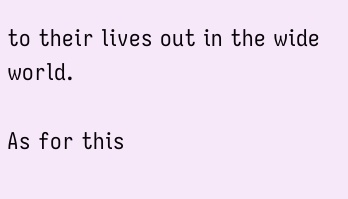to their lives out in the wide world.

As for this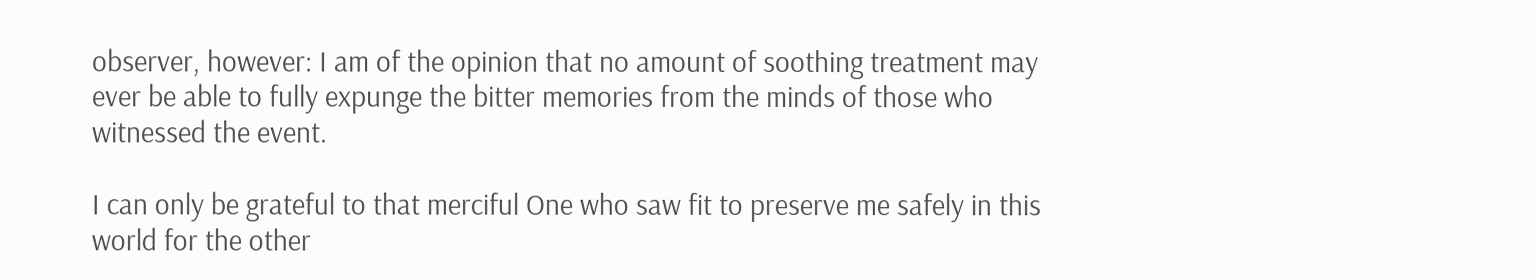observer, however: I am of the opinion that no amount of soothing treatment may ever be able to fully expunge the bitter memories from the minds of those who witnessed the event.

I can only be grateful to that merciful One who saw fit to preserve me safely in this world for the other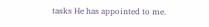tasks He has appointed to me.